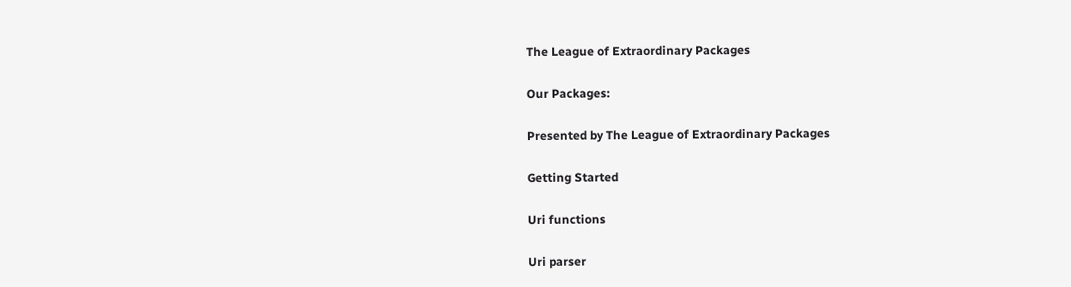The League of Extraordinary Packages

Our Packages:

Presented by The League of Extraordinary Packages

Getting Started

Uri functions

Uri parser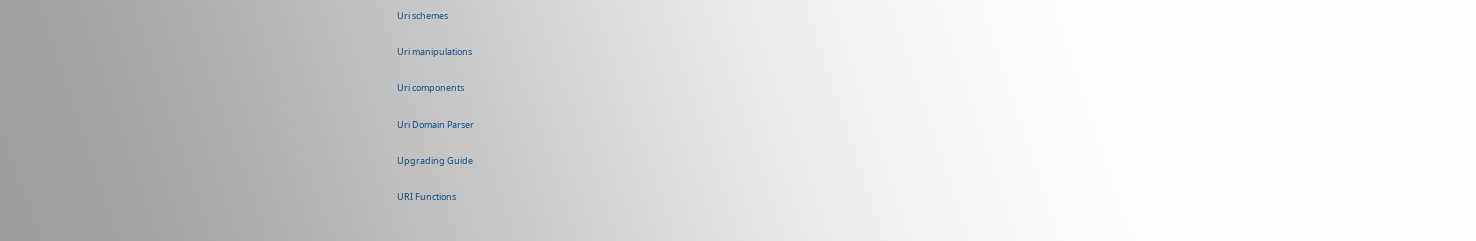Uri schemes

Uri manipulations

Uri components

Uri Domain Parser

Upgrading Guide

URI Functions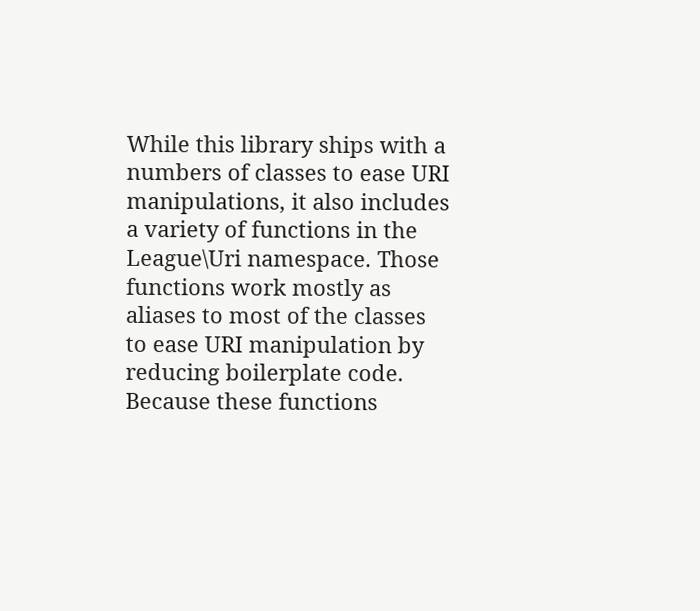While this library ships with a numbers of classes to ease URI manipulations, it also includes a variety of functions in the League\Uri namespace. Those functions work mostly as aliases to most of the classes to ease URI manipulation by reducing boilerplate code.
Because these functions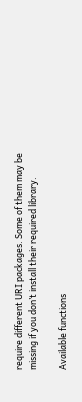require different URI packages. Some of them may be missing if you don’t install their required library.

Available functions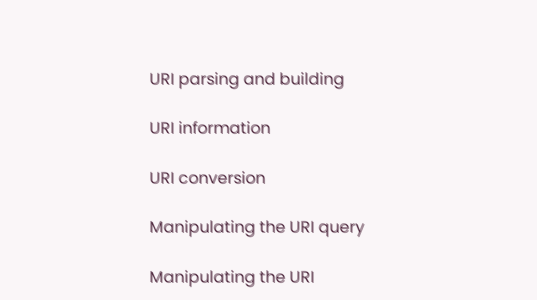URI parsing and building

URI information

URI conversion

Manipulating the URI query

Manipulating the URI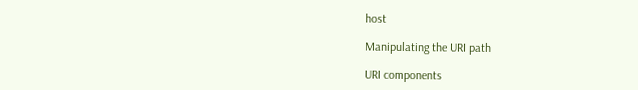host

Manipulating the URI path

URI components